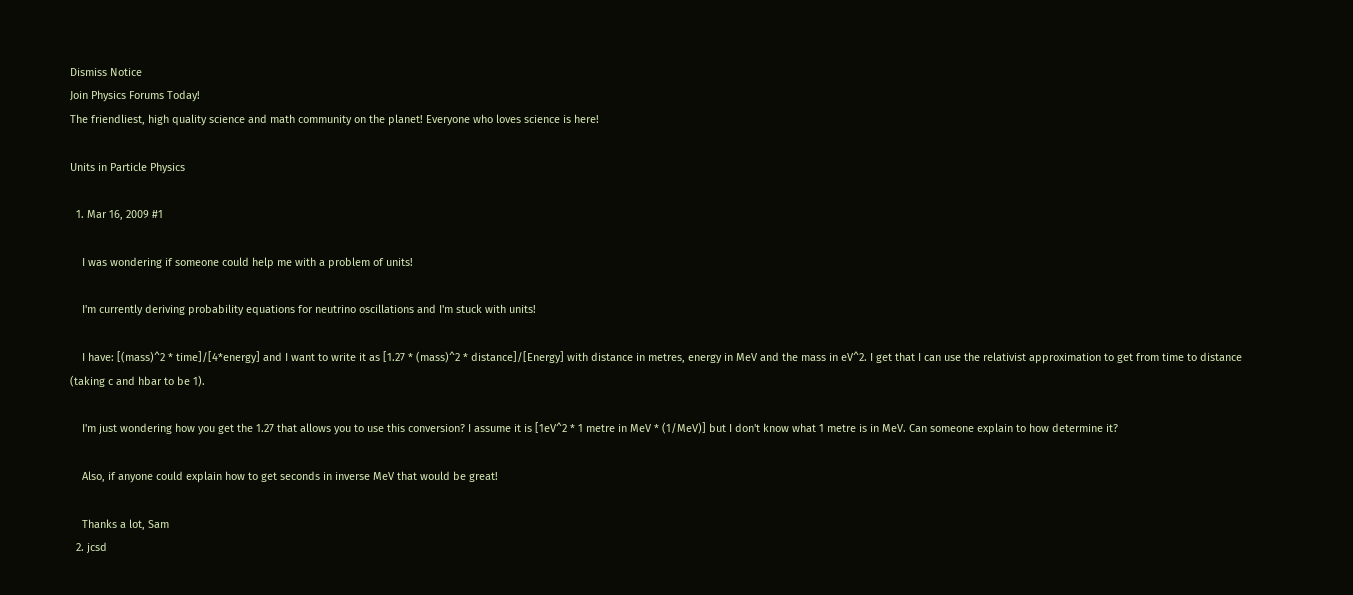Dismiss Notice
Join Physics Forums Today!
The friendliest, high quality science and math community on the planet! Everyone who loves science is here!

Units in Particle Physics

  1. Mar 16, 2009 #1

    I was wondering if someone could help me with a problem of units!

    I'm currently deriving probability equations for neutrino oscillations and I'm stuck with units!

    I have: [(mass)^2 * time]/[4*energy] and I want to write it as [1.27 * (mass)^2 * distance]/[Energy] with distance in metres, energy in MeV and the mass in eV^2. I get that I can use the relativist approximation to get from time to distance (taking c and hbar to be 1).

    I'm just wondering how you get the 1.27 that allows you to use this conversion? I assume it is [1eV^2 * 1 metre in MeV * (1/MeV)] but I don't know what 1 metre is in MeV. Can someone explain to how determine it?

    Also, if anyone could explain how to get seconds in inverse MeV that would be great!

    Thanks a lot, Sam
  2. jcsd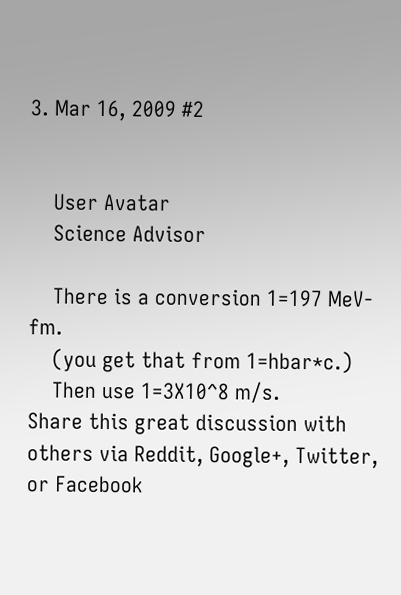3. Mar 16, 2009 #2


    User Avatar
    Science Advisor

    There is a conversion 1=197 MeV-fm.
    (you get that from 1=hbar*c.)
    Then use 1=3X10^8 m/s.
Share this great discussion with others via Reddit, Google+, Twitter, or Facebook